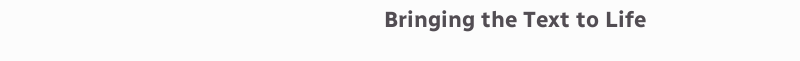Bringing the Text to Life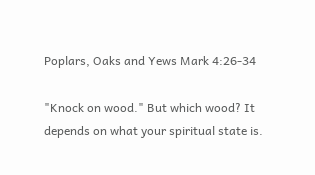Poplars, Oaks and Yews Mark 4:26-34

"Knock on wood." But which wood? It depends on what your spiritual state is.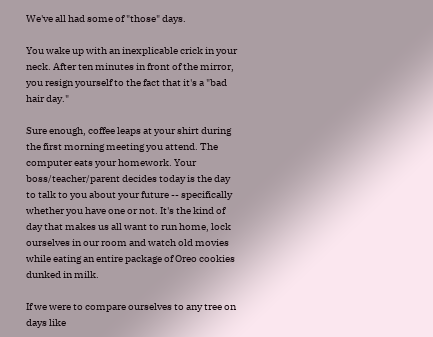We've all had some of "those" days.

You wake up with an inexplicable crick in your neck. After ten minutes in front of the mirror, you resign yourself to the fact that it's a "bad hair day."

Sure enough, coffee leaps at your shirt during the first morning meeting you attend. The computer eats your homework. Your boss/teacher/parent decides today is the day to talk to you about your future -- specifically whether you have one or not. It's the kind of day that makes us all want to run home, lock ourselves in our room and watch old movies while eating an entire package of Oreo cookies dunked in milk.

If we were to compare ourselves to any tree on days like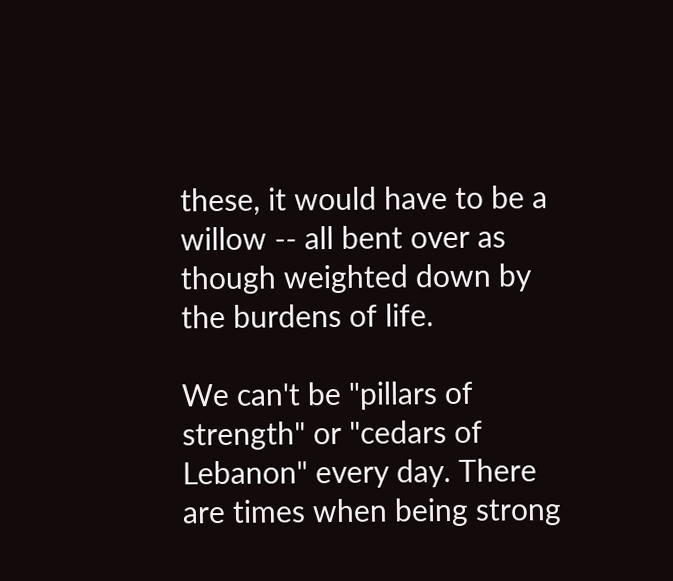these, it would have to be a willow -- all bent over as though weighted down by the burdens of life.

We can't be "pillars of strength" or "cedars of Lebanon" every day. There are times when being strong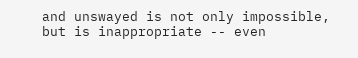and unswayed is not only impossible, but is inappropriate -- even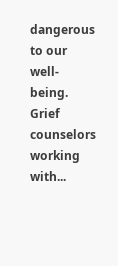dangerous to our well- being. Grief counselors working with...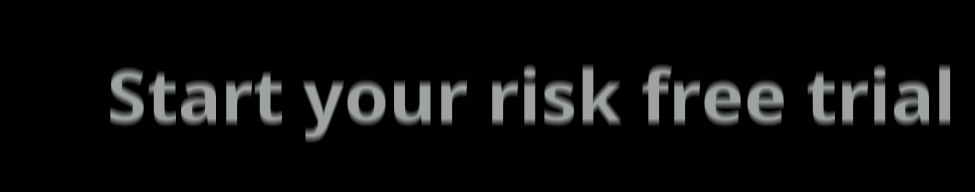Start your risk free trial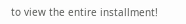to view the entire installment!